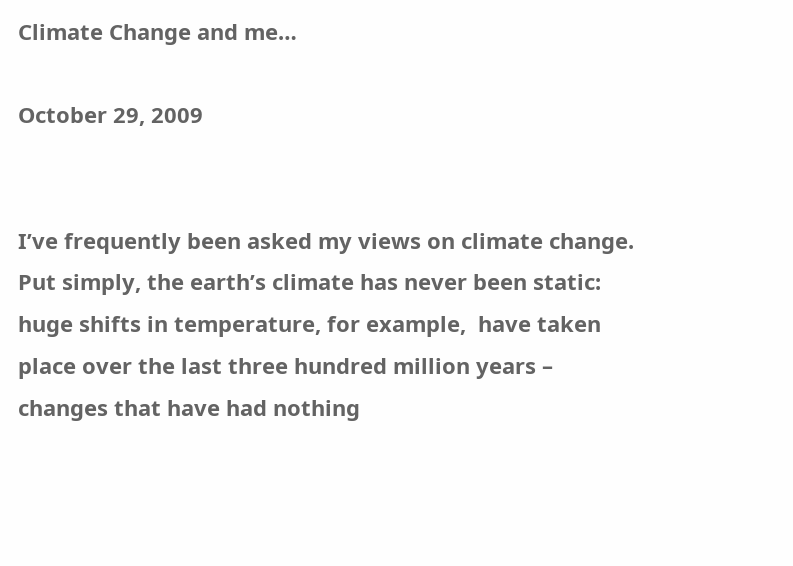Climate Change and me…

October 29, 2009


I’ve frequently been asked my views on climate change.  Put simply, the earth’s climate has never been static: huge shifts in temperature, for example,  have taken place over the last three hundred million years – changes that have had nothing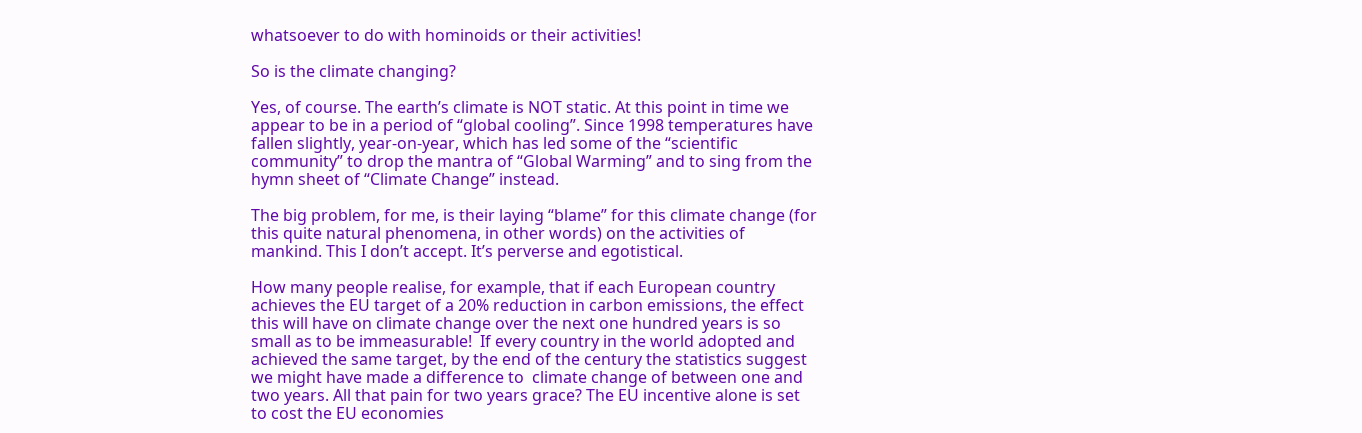whatsoever to do with hominoids or their activities!

So is the climate changing?

Yes, of course. The earth’s climate is NOT static. At this point in time we appear to be in a period of “global cooling”. Since 1998 temperatures have fallen slightly, year-on-year, which has led some of the “scientific community” to drop the mantra of “Global Warming” and to sing from the hymn sheet of “Climate Change” instead.

The big problem, for me, is their laying “blame” for this climate change (for this quite natural phenomena, in other words) on the activities of mankind. This I don’t accept. It’s perverse and egotistical.

How many people realise, for example, that if each European country achieves the EU target of a 20% reduction in carbon emissions, the effect this will have on climate change over the next one hundred years is so small as to be immeasurable!  If every country in the world adopted and achieved the same target, by the end of the century the statistics suggest we might have made a difference to  climate change of between one and two years. All that pain for two years grace? The EU incentive alone is set to cost the EU economies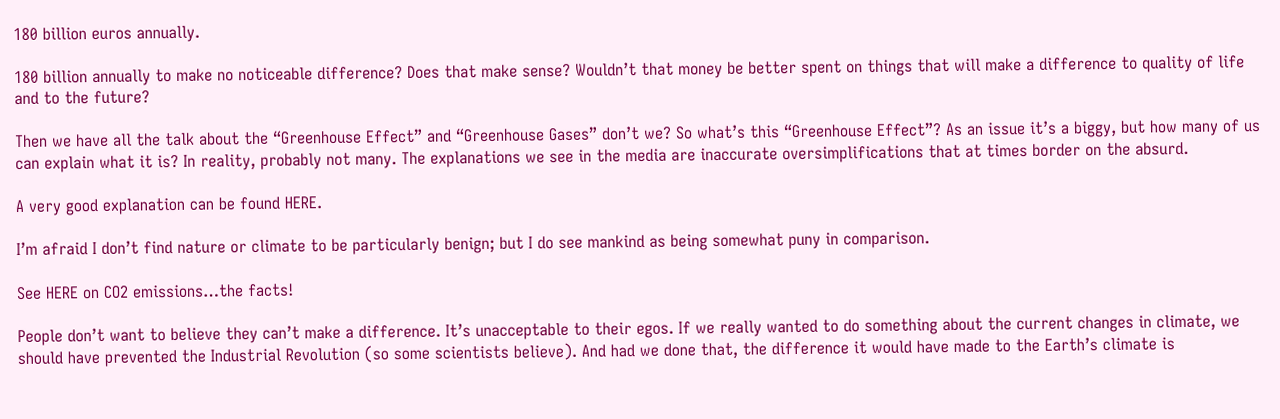180 billion euros annually.

180 billion annually to make no noticeable difference? Does that make sense? Wouldn’t that money be better spent on things that will make a difference to quality of life and to the future?

Then we have all the talk about the “Greenhouse Effect” and “Greenhouse Gases” don’t we? So what’s this “Greenhouse Effect”? As an issue it’s a biggy, but how many of us can explain what it is? In reality, probably not many. The explanations we see in the media are inaccurate oversimplifications that at times border on the absurd.

A very good explanation can be found HERE.

I’m afraid I don’t find nature or climate to be particularly benign; but I do see mankind as being somewhat puny in comparison.

See HERE on CO2 emissions…the facts!

People don’t want to believe they can’t make a difference. It’s unacceptable to their egos. If we really wanted to do something about the current changes in climate, we should have prevented the Industrial Revolution (so some scientists believe). And had we done that, the difference it would have made to the Earth’s climate is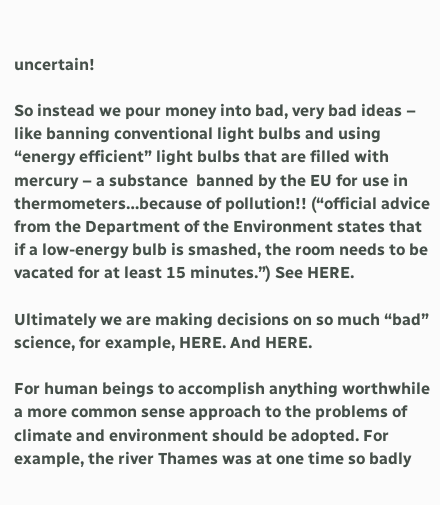uncertain!

So instead we pour money into bad, very bad ideas – like banning conventional light bulbs and using “energy efficient” light bulbs that are filled with mercury – a substance  banned by the EU for use in thermometers…because of pollution!! (“official advice from the Department of the Environment states that if a low-energy bulb is smashed, the room needs to be vacated for at least 15 minutes.”) See HERE.

Ultimately we are making decisions on so much “bad” science, for example, HERE. And HERE.

For human beings to accomplish anything worthwhile a more common sense approach to the problems of climate and environment should be adopted. For example, the river Thames was at one time so badly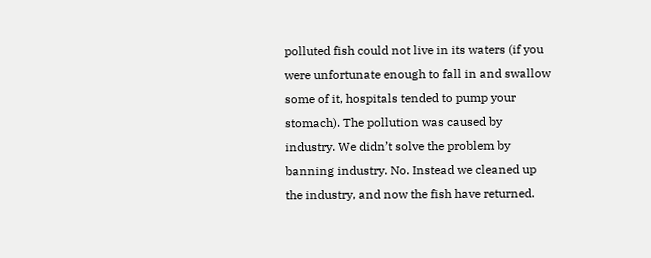polluted fish could not live in its waters (if you were unfortunate enough to fall in and swallow some of it, hospitals tended to pump your stomach). The pollution was caused by industry. We didn’t solve the problem by banning industry. No. Instead we cleaned up the industry, and now the fish have returned.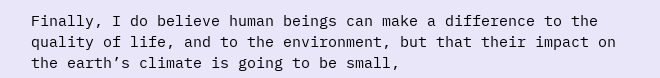Finally, I do believe human beings can make a difference to the quality of life, and to the environment, but that their impact on the earth’s climate is going to be small,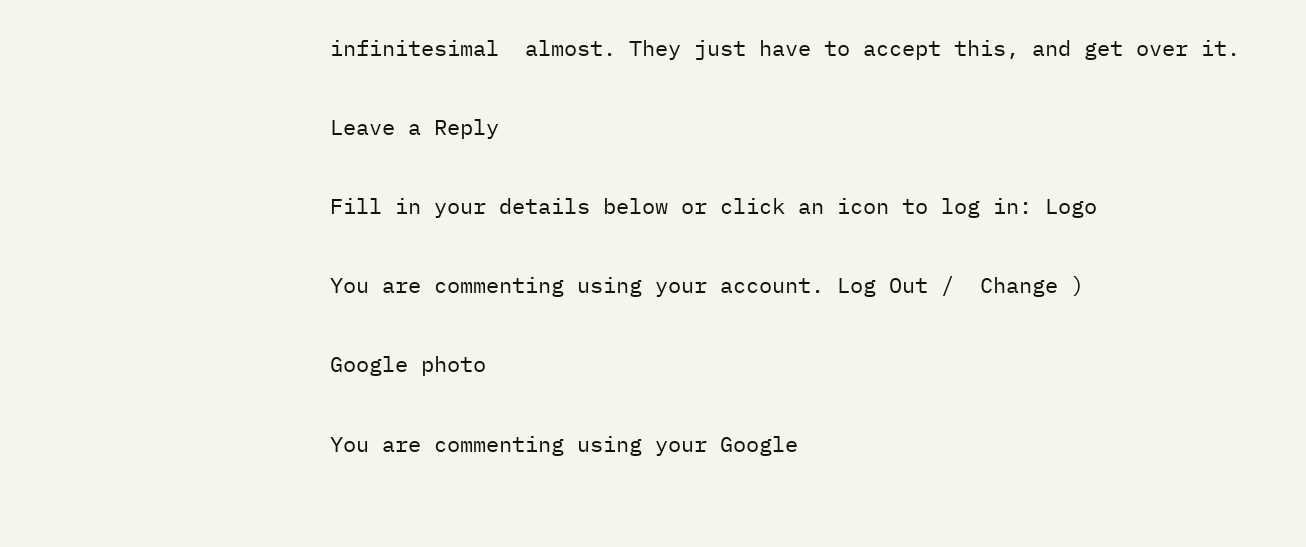infinitesimal  almost. They just have to accept this, and get over it.

Leave a Reply

Fill in your details below or click an icon to log in: Logo

You are commenting using your account. Log Out /  Change )

Google photo

You are commenting using your Google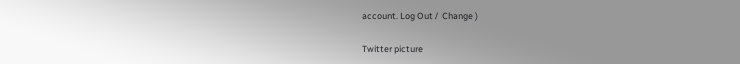account. Log Out /  Change )

Twitter picture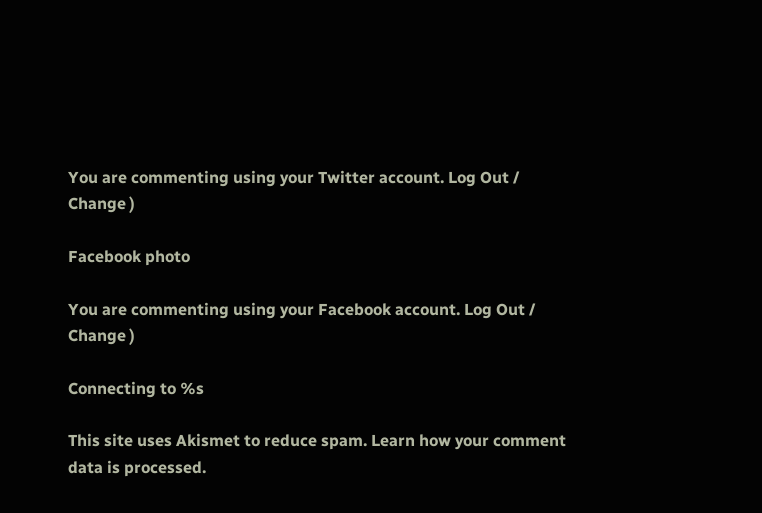You are commenting using your Twitter account. Log Out /  Change )

Facebook photo

You are commenting using your Facebook account. Log Out /  Change )

Connecting to %s

This site uses Akismet to reduce spam. Learn how your comment data is processed.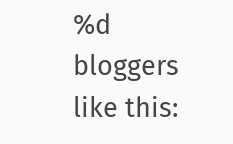%d bloggers like this: